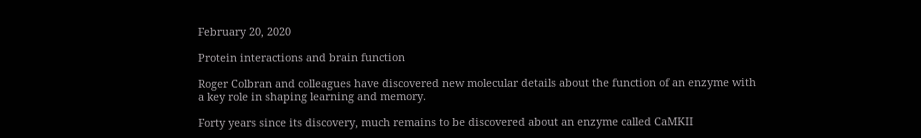February 20, 2020

Protein interactions and brain function

Roger Colbran and colleagues have discovered new molecular details about the function of an enzyme with a key role in shaping learning and memory.

Forty years since its discovery, much remains to be discovered about an enzyme called CaMKII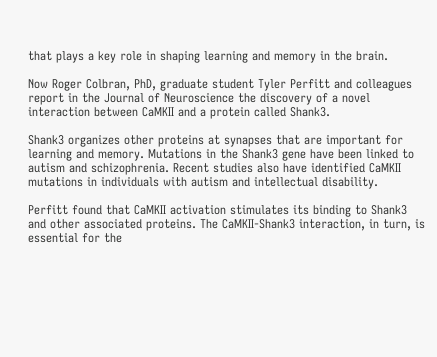that plays a key role in shaping learning and memory in the brain.

Now Roger Colbran, PhD, graduate student Tyler Perfitt and colleagues report in the Journal of Neuroscience the discovery of a novel interaction between CaMKII and a protein called Shank3.

Shank3 organizes other proteins at synapses that are important for learning and memory. Mutations in the Shank3 gene have been linked to autism and schizophrenia. Recent studies also have identified CaMKII mutations in individuals with autism and intellectual disability.

Perfitt found that CaMKII activation stimulates its binding to Shank3 and other associated proteins. The CaMKII-Shank3 interaction, in turn, is essential for the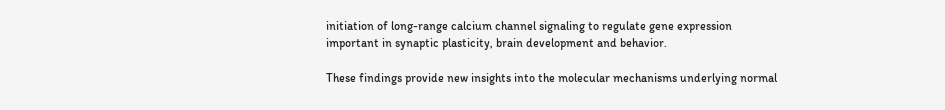initiation of long-range calcium channel signaling to regulate gene expression important in synaptic plasticity, brain development and behavior.

These findings provide new insights into the molecular mechanisms underlying normal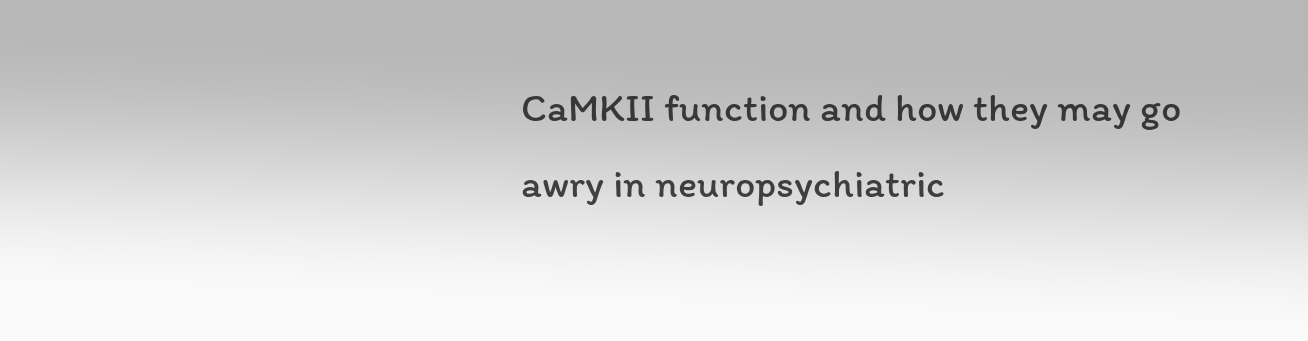CaMKII function and how they may go awry in neuropsychiatric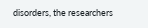disorders, the researchers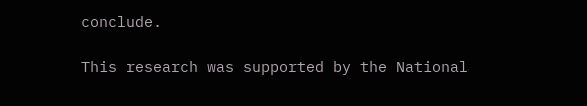conclude.

This research was supported by the National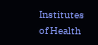Institutes of Health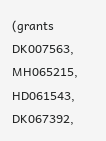(grants DK007563, MH065215, HD061543, DK067392,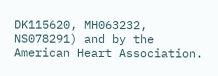DK115620, MH063232, NS078291) and by the American Heart Association.